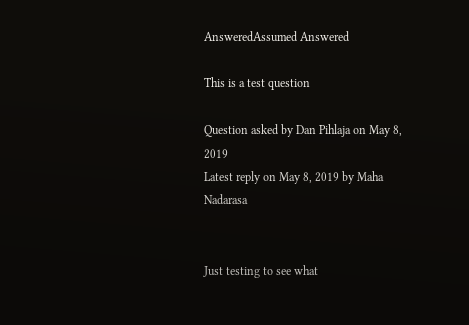AnsweredAssumed Answered

This is a test question

Question asked by Dan Pihlaja on May 8, 2019
Latest reply on May 8, 2019 by Maha Nadarasa


Just testing to see what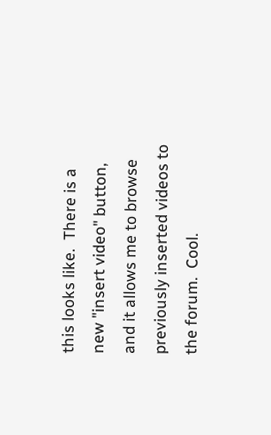this looks like.  There is a new "insert video" button, and it allows me to browse previously inserted videos to the forum.  Cool.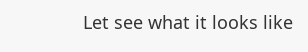Let see what it looks like